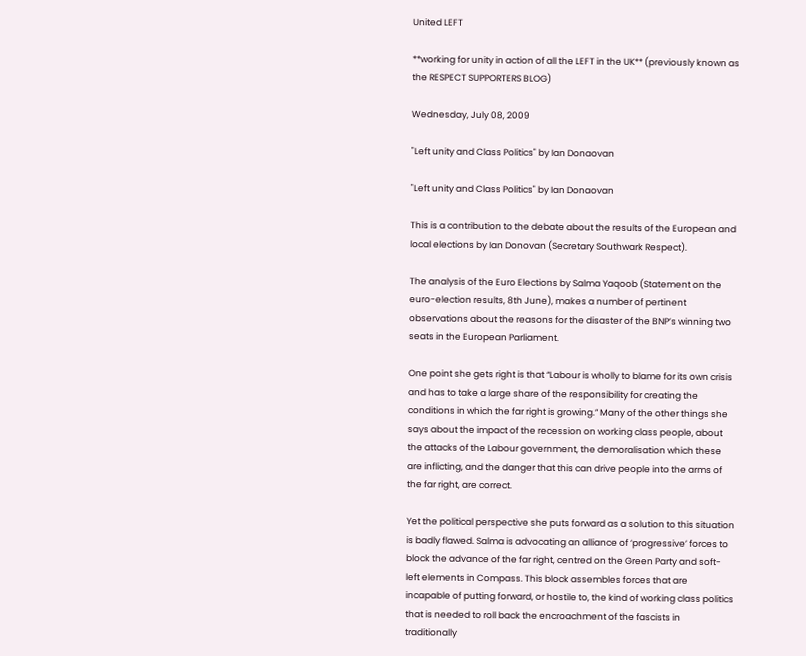United LEFT

**working for unity in action of all the LEFT in the UK** (previously known as the RESPECT SUPPORTERS BLOG)

Wednesday, July 08, 2009

"Left unity and Class Politics" by Ian Donaovan

"Left unity and Class Politics" by Ian Donaovan

This is a contribution to the debate about the results of the European and local elections by Ian Donovan (Secretary Southwark Respect).

The analysis of the Euro Elections by Salma Yaqoob (Statement on the euro-election results, 8th June), makes a number of pertinent observations about the reasons for the disaster of the BNP’s winning two seats in the European Parliament.

One point she gets right is that “Labour is wholly to blame for its own crisis and has to take a large share of the responsibility for creating the conditions in which the far right is growing.” Many of the other things she says about the impact of the recession on working class people, about the attacks of the Labour government, the demoralisation which these are inflicting, and the danger that this can drive people into the arms of the far right, are correct.

Yet the political perspective she puts forward as a solution to this situation is badly flawed. Salma is advocating an alliance of ‘progressive’ forces to block the advance of the far right, centred on the Green Party and soft-left elements in Compass. This block assembles forces that are incapable of putting forward, or hostile to, the kind of working class politics that is needed to roll back the encroachment of the fascists in traditionally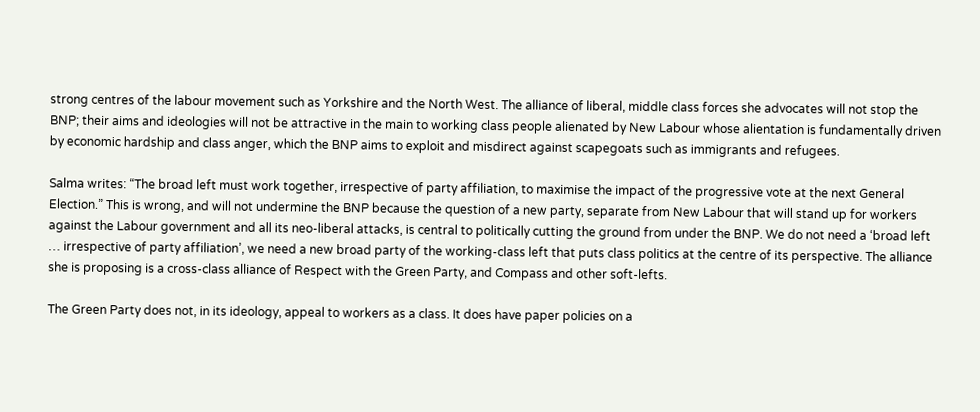strong centres of the labour movement such as Yorkshire and the North West. The alliance of liberal, middle class forces she advocates will not stop the BNP; their aims and ideologies will not be attractive in the main to working class people alienated by New Labour whose alientation is fundamentally driven by economic hardship and class anger, which the BNP aims to exploit and misdirect against scapegoats such as immigrants and refugees.

Salma writes: “The broad left must work together, irrespective of party affiliation, to maximise the impact of the progressive vote at the next General Election.” This is wrong, and will not undermine the BNP because the question of a new party, separate from New Labour that will stand up for workers against the Labour government and all its neo-liberal attacks, is central to politically cutting the ground from under the BNP. We do not need a ‘broad left … irrespective of party affiliation’, we need a new broad party of the working-class left that puts class politics at the centre of its perspective. The alliance she is proposing is a cross-class alliance of Respect with the Green Party, and Compass and other soft-lefts.

The Green Party does not, in its ideology, appeal to workers as a class. It does have paper policies on a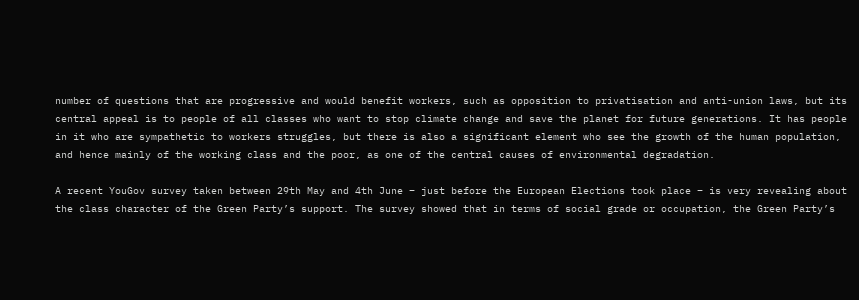number of questions that are progressive and would benefit workers, such as opposition to privatisation and anti-union laws, but its central appeal is to people of all classes who want to stop climate change and save the planet for future generations. It has people in it who are sympathetic to workers struggles, but there is also a significant element who see the growth of the human population, and hence mainly of the working class and the poor, as one of the central causes of environmental degradation.

A recent YouGov survey taken between 29th May and 4th June – just before the European Elections took place – is very revealing about the class character of the Green Party’s support. The survey showed that in terms of social grade or occupation, the Green Party’s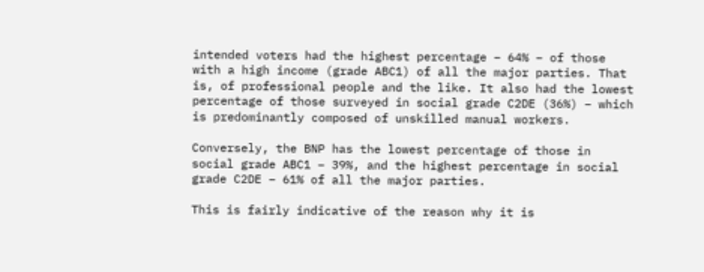intended voters had the highest percentage – 64% – of those with a high income (grade ABC1) of all the major parties. That is, of professional people and the like. It also had the lowest percentage of those surveyed in social grade C2DE (36%) – which is predominantly composed of unskilled manual workers.

Conversely, the BNP has the lowest percentage of those in social grade ABC1 – 39%, and the highest percentage in social grade C2DE – 61% of all the major parties.

This is fairly indicative of the reason why it is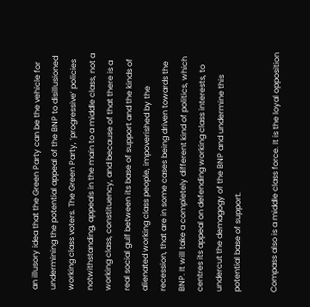an illusory idea that the Green Party can be the vehicle for undermining the potential appeal of the BNP to disillusioned working class voters. The Green Party, ‘progressive’ policies notwithstanding, appeals in the main to a middle class, not a working class, constituency, and because of that there is a real social gulf between its base of support and the kinds of alienated working class people, impoverished by the recession, that are in some cases being driven towards the BNP. It will take a completely different kind of politics, which centres its appeal on defending working class interests, to undercut the demagogy of the BNP and undermine this potential base of support.

Compass also is a middle class force. It is the loyal opposition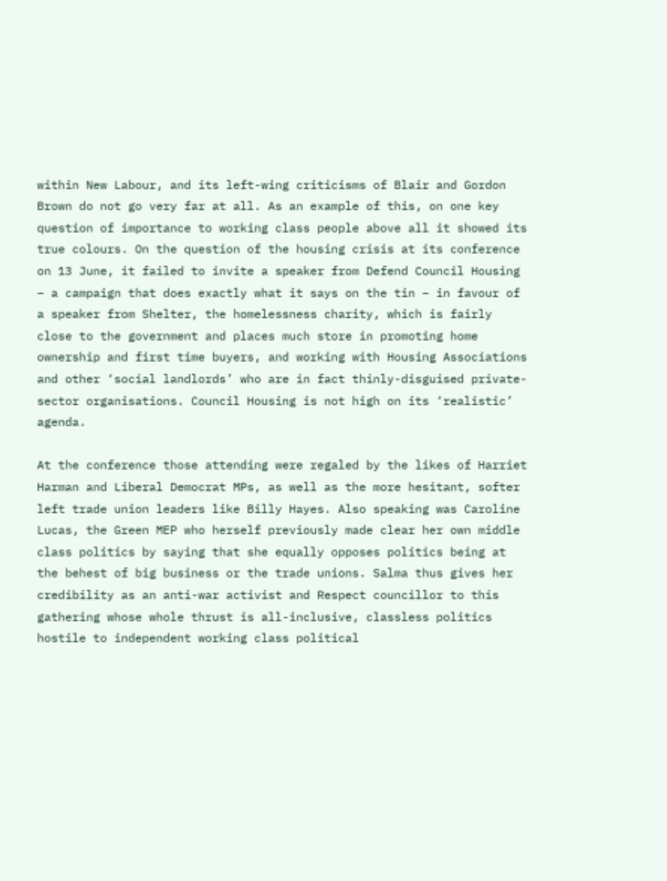within New Labour, and its left-wing criticisms of Blair and Gordon Brown do not go very far at all. As an example of this, on one key question of importance to working class people above all it showed its true colours. On the question of the housing crisis at its conference on 13 June, it failed to invite a speaker from Defend Council Housing – a campaign that does exactly what it says on the tin – in favour of a speaker from Shelter, the homelessness charity, which is fairly close to the government and places much store in promoting home ownership and first time buyers, and working with Housing Associations and other ‘social landlords’ who are in fact thinly-disguised private-sector organisations. Council Housing is not high on its ‘realistic’ agenda.

At the conference those attending were regaled by the likes of Harriet Harman and Liberal Democrat MPs, as well as the more hesitant, softer left trade union leaders like Billy Hayes. Also speaking was Caroline Lucas, the Green MEP who herself previously made clear her own middle class politics by saying that she equally opposes politics being at the behest of big business or the trade unions. Salma thus gives her credibility as an anti-war activist and Respect councillor to this gathering whose whole thrust is all-inclusive, classless politics hostile to independent working class political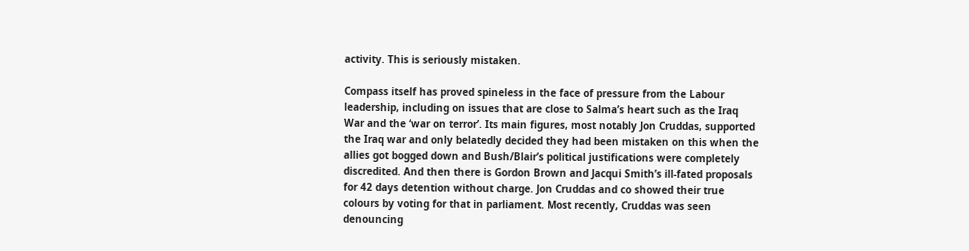activity. This is seriously mistaken.

Compass itself has proved spineless in the face of pressure from the Labour leadership, including on issues that are close to Salma’s heart such as the Iraq War and the ‘war on terror’. Its main figures, most notably Jon Cruddas, supported the Iraq war and only belatedly decided they had been mistaken on this when the allies got bogged down and Bush/Blair’s political justifications were completely discredited. And then there is Gordon Brown and Jacqui Smith’s ill-fated proposals for 42 days detention without charge. Jon Cruddas and co showed their true colours by voting for that in parliament. Most recently, Cruddas was seen denouncing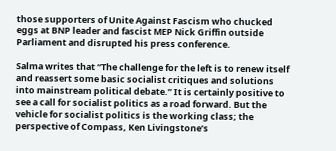those supporters of Unite Against Fascism who chucked eggs at BNP leader and fascist MEP Nick Griffin outside Parliament and disrupted his press conference.

Salma writes that “The challenge for the left is to renew itself and reassert some basic socialist critiques and solutions into mainstream political debate.” It is certainly positive to see a call for socialist politics as a road forward. But the vehicle for socialist politics is the working class; the perspective of Compass, Ken Livingstone’s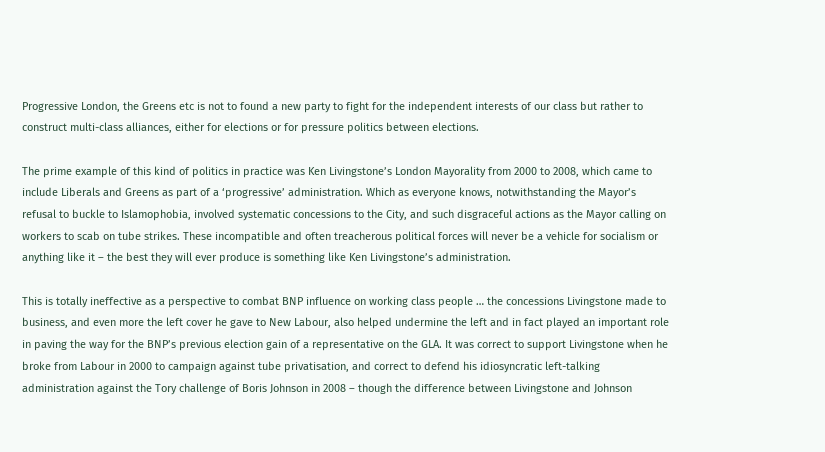Progressive London, the Greens etc is not to found a new party to fight for the independent interests of our class but rather to construct multi-class alliances, either for elections or for pressure politics between elections.

The prime example of this kind of politics in practice was Ken Livingstone’s London Mayorality from 2000 to 2008, which came to include Liberals and Greens as part of a ‘progressive’ administration. Which as everyone knows, notwithstanding the Mayor’s refusal to buckle to Islamophobia, involved systematic concessions to the City, and such disgraceful actions as the Mayor calling on workers to scab on tube strikes. These incompatible and often treacherous political forces will never be a vehicle for socialism or anything like it – the best they will ever produce is something like Ken Livingstone’s administration.

This is totally ineffective as a perspective to combat BNP influence on working class people … the concessions Livingstone made to business, and even more the left cover he gave to New Labour, also helped undermine the left and in fact played an important role in paving the way for the BNP’s previous election gain of a representative on the GLA. It was correct to support Livingstone when he broke from Labour in 2000 to campaign against tube privatisation, and correct to defend his idiosyncratic left-talking administration against the Tory challenge of Boris Johnson in 2008 – though the difference between Livingstone and Johnson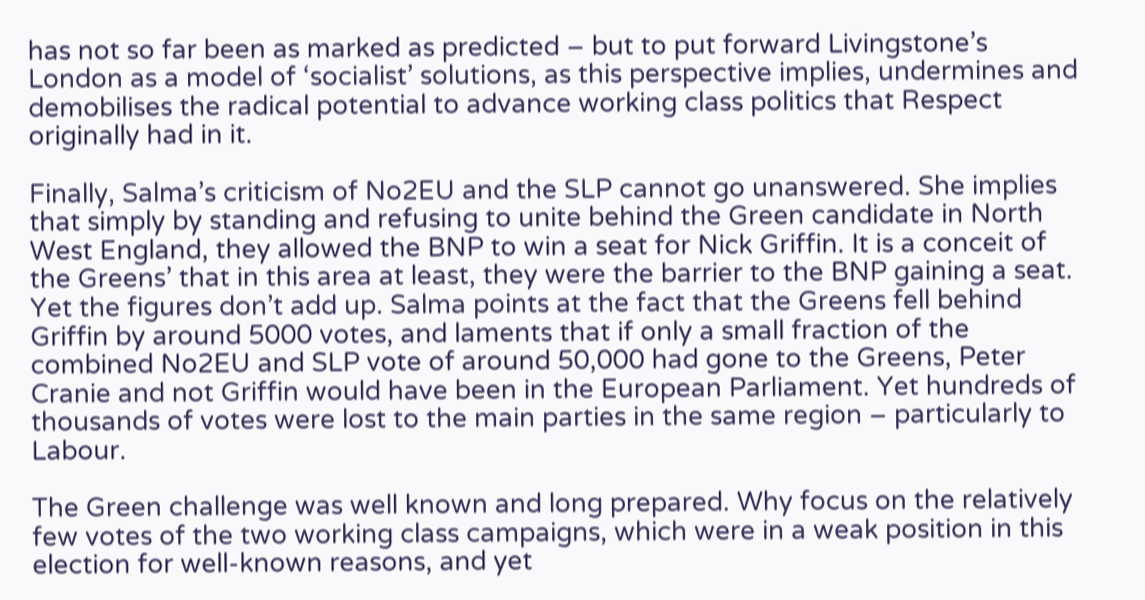has not so far been as marked as predicted – but to put forward Livingstone’s London as a model of ‘socialist’ solutions, as this perspective implies, undermines and demobilises the radical potential to advance working class politics that Respect originally had in it.

Finally, Salma’s criticism of No2EU and the SLP cannot go unanswered. She implies that simply by standing and refusing to unite behind the Green candidate in North West England, they allowed the BNP to win a seat for Nick Griffin. It is a conceit of the Greens’ that in this area at least, they were the barrier to the BNP gaining a seat. Yet the figures don’t add up. Salma points at the fact that the Greens fell behind Griffin by around 5000 votes, and laments that if only a small fraction of the combined No2EU and SLP vote of around 50,000 had gone to the Greens, Peter Cranie and not Griffin would have been in the European Parliament. Yet hundreds of thousands of votes were lost to the main parties in the same region – particularly to Labour.

The Green challenge was well known and long prepared. Why focus on the relatively few votes of the two working class campaigns, which were in a weak position in this election for well-known reasons, and yet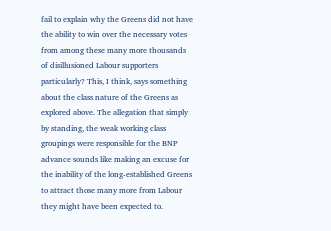fail to explain why the Greens did not have the ability to win over the necessary votes from among these many more thousands of disillusioned Labour supporters particularly? This, I think, says something about the class nature of the Greens as explored above. The allegation that simply by standing, the weak working class groupings were responsible for the BNP advance sounds like making an excuse for the inability of the long-established Greens to attract those many more from Labour they might have been expected to.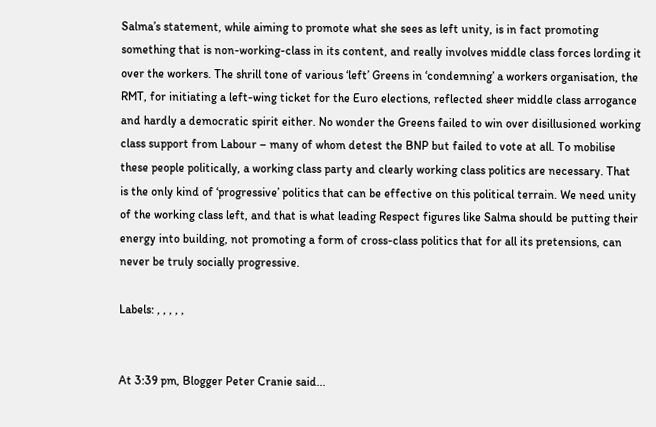Salma’s statement, while aiming to promote what she sees as left unity, is in fact promoting something that is non-working-class in its content, and really involves middle class forces lording it over the workers. The shrill tone of various ‘left’ Greens in ‘condemning’ a workers organisation, the RMT, for initiating a left-wing ticket for the Euro elections, reflected sheer middle class arrogance and hardly a democratic spirit either. No wonder the Greens failed to win over disillusioned working class support from Labour – many of whom detest the BNP but failed to vote at all. To mobilise these people politically, a working class party and clearly working class politics are necessary. That is the only kind of ‘progressive’ politics that can be effective on this political terrain. We need unity of the working class left, and that is what leading Respect figures like Salma should be putting their energy into building, not promoting a form of cross-class politics that for all its pretensions, can never be truly socially progressive.

Labels: , , , , ,


At 3:39 pm, Blogger Peter Cranie said...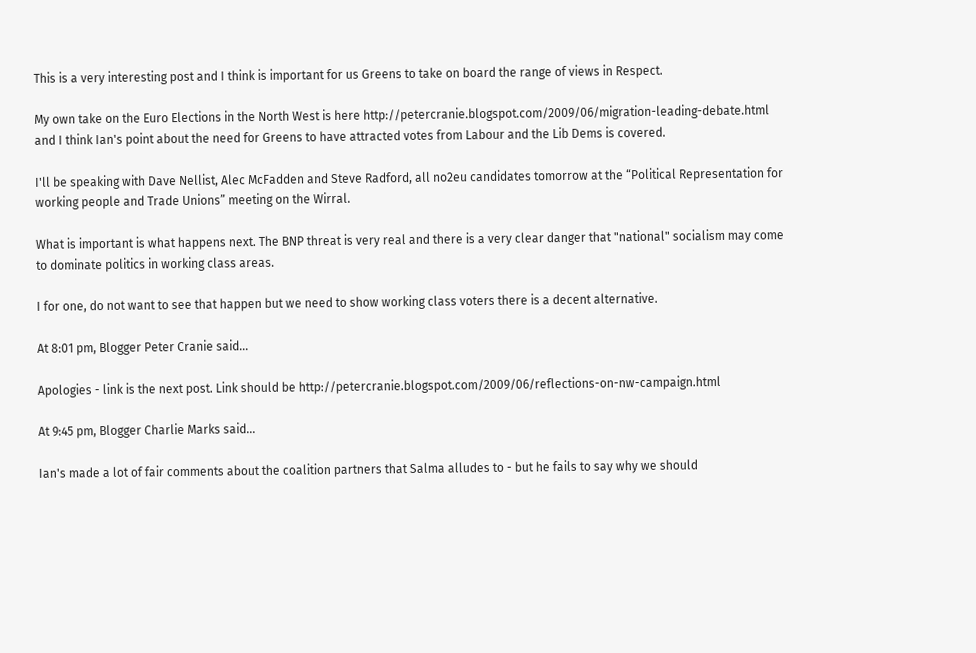This is a very interesting post and I think is important for us Greens to take on board the range of views in Respect.

My own take on the Euro Elections in the North West is here http://petercranie.blogspot.com/2009/06/migration-leading-debate.html and I think Ian's point about the need for Greens to have attracted votes from Labour and the Lib Dems is covered.

I'll be speaking with Dave Nellist, Alec McFadden and Steve Radford, all no2eu candidates tomorrow at the “Political Representation for working people and Trade Unions” meeting on the Wirral.

What is important is what happens next. The BNP threat is very real and there is a very clear danger that "national" socialism may come to dominate politics in working class areas.

I for one, do not want to see that happen but we need to show working class voters there is a decent alternative.

At 8:01 pm, Blogger Peter Cranie said...

Apologies - link is the next post. Link should be http://petercranie.blogspot.com/2009/06/reflections-on-nw-campaign.html

At 9:45 pm, Blogger Charlie Marks said...

Ian's made a lot of fair comments about the coalition partners that Salma alludes to - but he fails to say why we should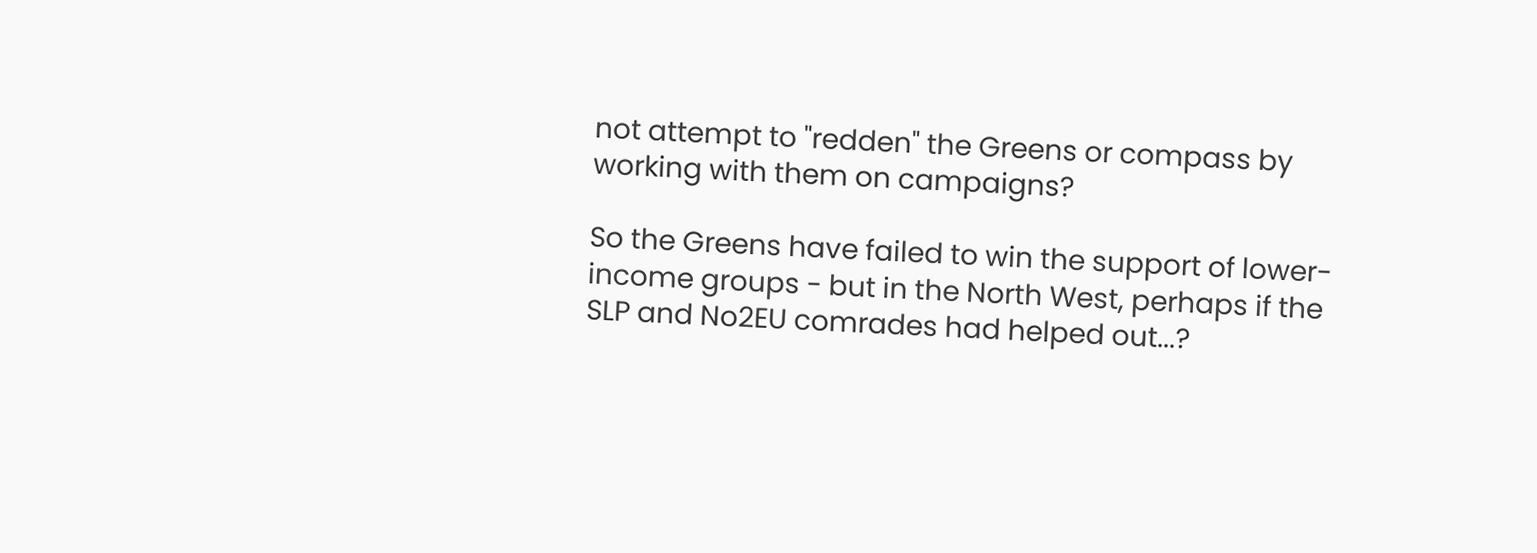not attempt to "redden" the Greens or compass by working with them on campaigns?

So the Greens have failed to win the support of lower-income groups - but in the North West, perhaps if the SLP and No2EU comrades had helped out...?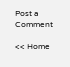Post a Comment

<< Home